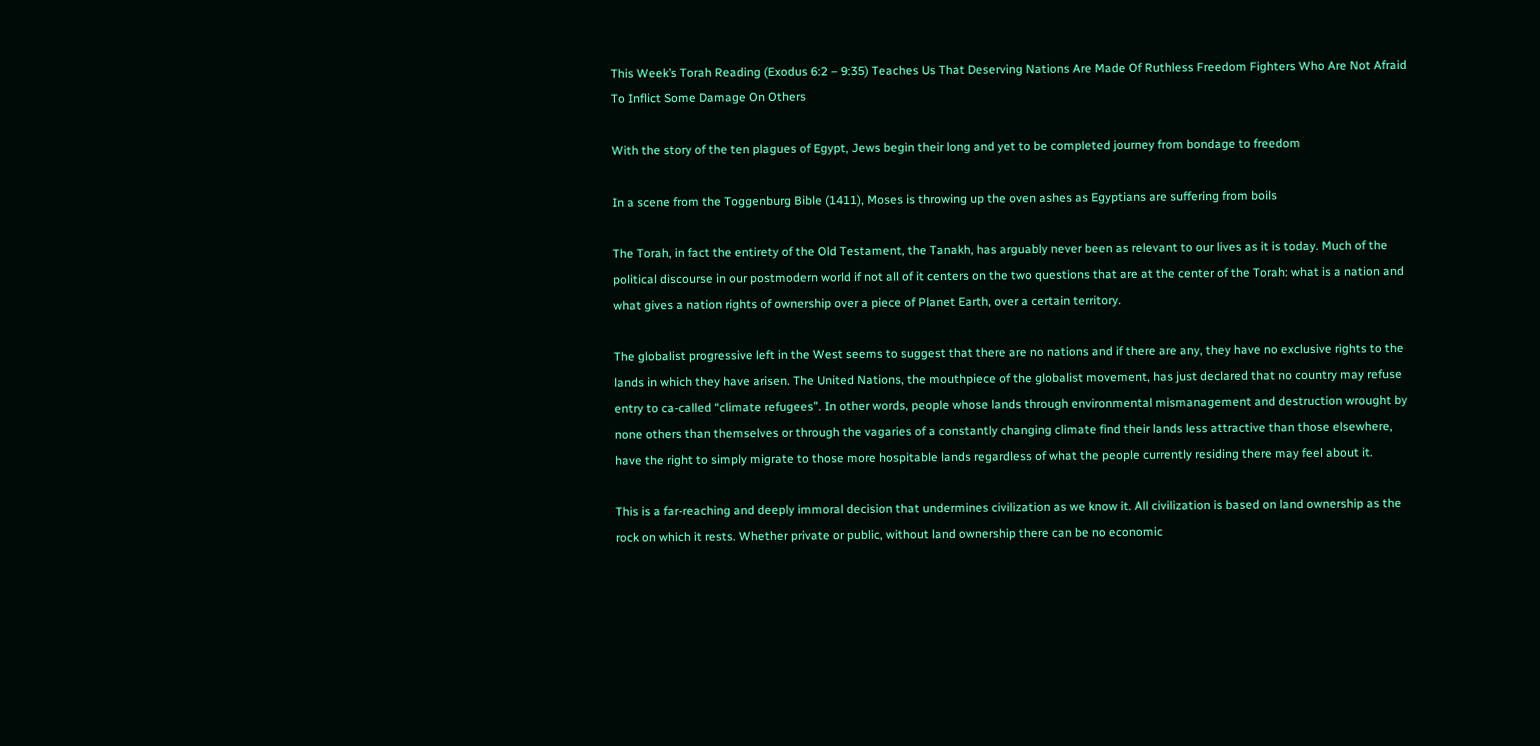This Week’s Torah Reading (Exodus 6:2 – 9:35) Teaches Us That Deserving Nations Are Made Of Ruthless Freedom Fighters Who Are Not Afraid To Inflict Some Damage On Others

With the story of the ten plagues of Egypt, Jews begin their long and yet to be completed journey from bondage to freedom

In a scene from the Toggenburg Bible (1411), Moses is throwing up the oven ashes as Egyptians are suffering from boils

The Torah, in fact the entirety of the Old Testament, the Tanakh, has arguably never been as relevant to our lives as it is today. Much of the political discourse in our postmodern world if not all of it centers on the two questions that are at the center of the Torah: what is a nation and what gives a nation rights of ownership over a piece of Planet Earth, over a certain territory.

The globalist progressive left in the West seems to suggest that there are no nations and if there are any, they have no exclusive rights to the lands in which they have arisen. The United Nations, the mouthpiece of the globalist movement, has just declared that no country may refuse entry to ca-called “climate refugees”. In other words, people whose lands through environmental mismanagement and destruction wrought by none others than themselves or through the vagaries of a constantly changing climate find their lands less attractive than those elsewhere, have the right to simply migrate to those more hospitable lands regardless of what the people currently residing there may feel about it.

This is a far-reaching and deeply immoral decision that undermines civilization as we know it. All civilization is based on land ownership as the rock on which it rests. Whether private or public, without land ownership there can be no economic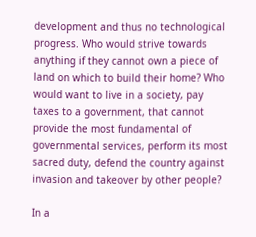development and thus no technological progress. Who would strive towards anything if they cannot own a piece of land on which to build their home? Who would want to live in a society, pay taxes to a government, that cannot provide the most fundamental of governmental services, perform its most sacred duty, defend the country against invasion and takeover by other people?

In a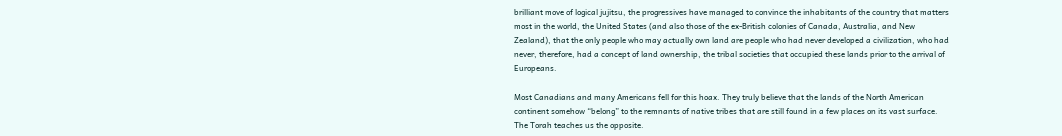brilliant move of logical jujitsu, the progressives have managed to convince the inhabitants of the country that matters most in the world, the United States (and also those of the ex-British colonies of Canada, Australia, and New Zealand), that the only people who may actually own land are people who had never developed a civilization, who had never, therefore, had a concept of land ownership, the tribal societies that occupied these lands prior to the arrival of Europeans.

Most Canadians and many Americans fell for this hoax. They truly believe that the lands of the North American continent somehow “belong” to the remnants of native tribes that are still found in a few places on its vast surface. The Torah teaches us the opposite.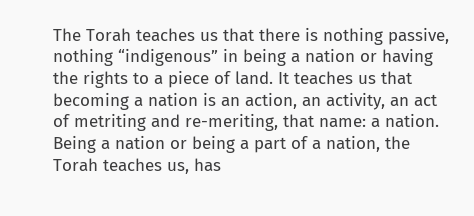The Torah teaches us that there is nothing passive, nothing “indigenous” in being a nation or having the rights to a piece of land. It teaches us that becoming a nation is an action, an activity, an act of metriting and re-meriting, that name: a nation. Being a nation or being a part of a nation, the Torah teaches us, has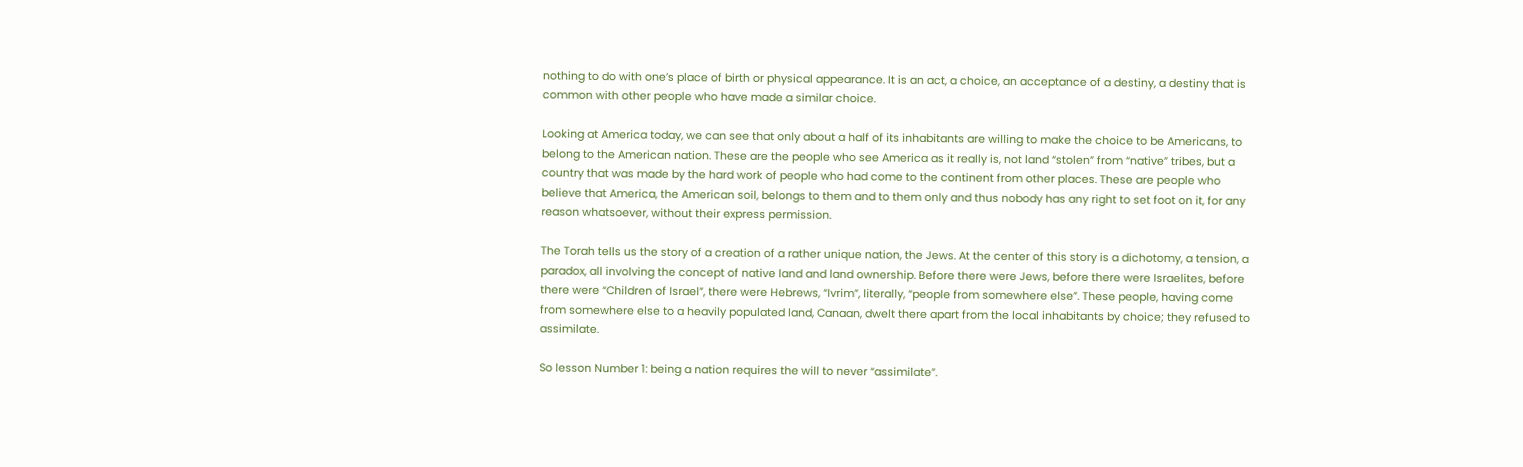nothing to do with one’s place of birth or physical appearance. It is an act, a choice, an acceptance of a destiny, a destiny that is common with other people who have made a similar choice.

Looking at America today, we can see that only about a half of its inhabitants are willing to make the choice to be Americans, to belong to the American nation. These are the people who see America as it really is, not land “stolen” from “native” tribes, but a country that was made by the hard work of people who had come to the continent from other places. These are people who believe that America, the American soil, belongs to them and to them only and thus nobody has any right to set foot on it, for any reason whatsoever, without their express permission.

The Torah tells us the story of a creation of a rather unique nation, the Jews. At the center of this story is a dichotomy, a tension, a paradox, all involving the concept of native land and land ownership. Before there were Jews, before there were Israelites, before there were “Children of Israel”, there were Hebrews, “Ivrim”, literally, “people from somewhere else”. These people, having come from somewhere else to a heavily populated land, Canaan, dwelt there apart from the local inhabitants by choice; they refused to assimilate.

So lesson Number 1: being a nation requires the will to never “assimilate”.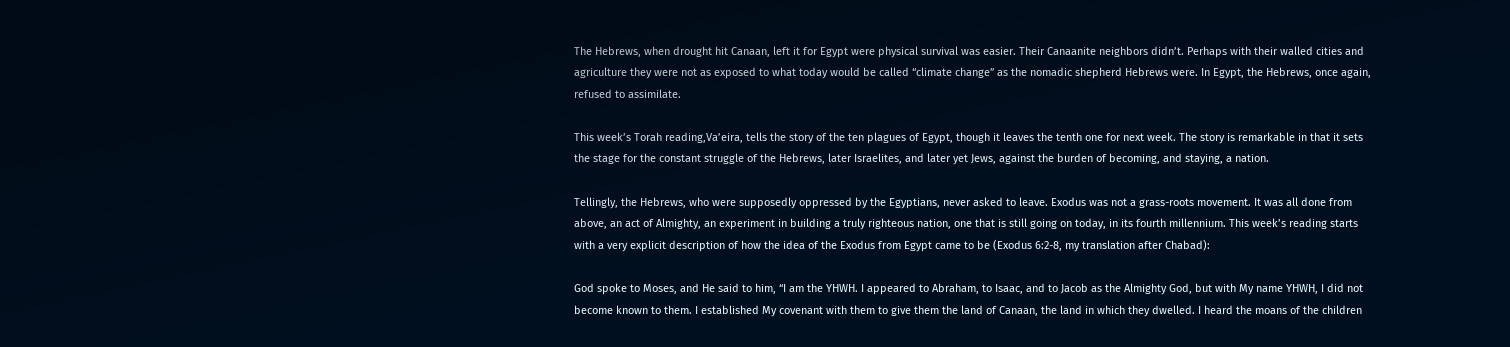The Hebrews, when drought hit Canaan, left it for Egypt were physical survival was easier. Their Canaanite neighbors didn’t. Perhaps with their walled cities and agriculture they were not as exposed to what today would be called “climate change” as the nomadic shepherd Hebrews were. In Egypt, the Hebrews, once again, refused to assimilate.

This week’s Torah reading,Va’eira, tells the story of the ten plagues of Egypt, though it leaves the tenth one for next week. The story is remarkable in that it sets the stage for the constant struggle of the Hebrews, later Israelites, and later yet Jews, against the burden of becoming, and staying, a nation.

Tellingly, the Hebrews, who were supposedly oppressed by the Egyptians, never asked to leave. Exodus was not a grass-roots movement. It was all done from above, an act of Almighty, an experiment in building a truly righteous nation, one that is still going on today, in its fourth millennium. This week’s reading starts with a very explicit description of how the idea of the Exodus from Egypt came to be (Exodus 6:2-8, my translation after Chabad):

God spoke to Moses, and He said to him, “I am the YHWH. I appeared to Abraham, to Isaac, and to Jacob as the Almighty God, but with My name YHWH, I did not become known to them. I established My covenant with them to give them the land of Canaan, the land in which they dwelled. I heard the moans of the children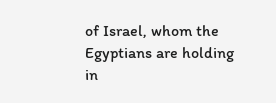of Israel, whom the Egyptians are holding in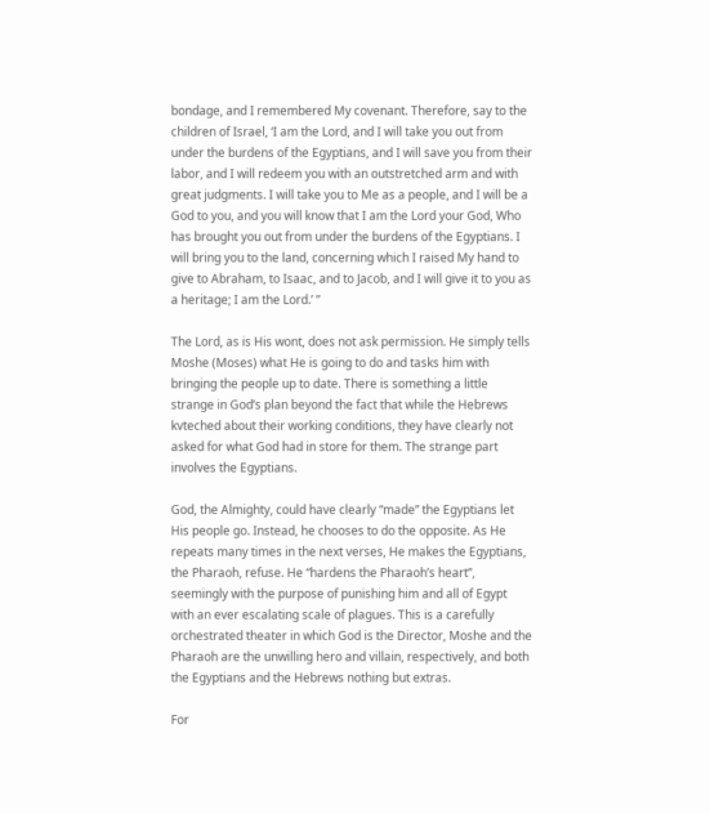bondage, and I remembered My covenant. Therefore, say to the children of Israel, ‘I am the Lord, and I will take you out from under the burdens of the Egyptians, and I will save you from their labor, and I will redeem you with an outstretched arm and with great judgments. I will take you to Me as a people, and I will be a God to you, and you will know that I am the Lord your God, Who has brought you out from under the burdens of the Egyptians. I will bring you to the land, concerning which I raised My hand to give to Abraham, to Isaac, and to Jacob, and I will give it to you as a heritage; I am the Lord.’ ”

The Lord, as is His wont, does not ask permission. He simply tells Moshe (Moses) what He is going to do and tasks him with bringing the people up to date. There is something a little strange in God’s plan beyond the fact that while the Hebrews kvteched about their working conditions, they have clearly not asked for what God had in store for them. The strange part involves the Egyptians.

God, the Almighty, could have clearly “made” the Egyptians let His people go. Instead, he chooses to do the opposite. As He repeats many times in the next verses, He makes the Egyptians, the Pharaoh, refuse. He “hardens the Pharaoh’s heart”, seemingly with the purpose of punishing him and all of Egypt with an ever escalating scale of plagues. This is a carefully orchestrated theater in which God is the Director, Moshe and the Pharaoh are the unwilling hero and villain, respectively, and both the Egyptians and the Hebrews nothing but extras.

For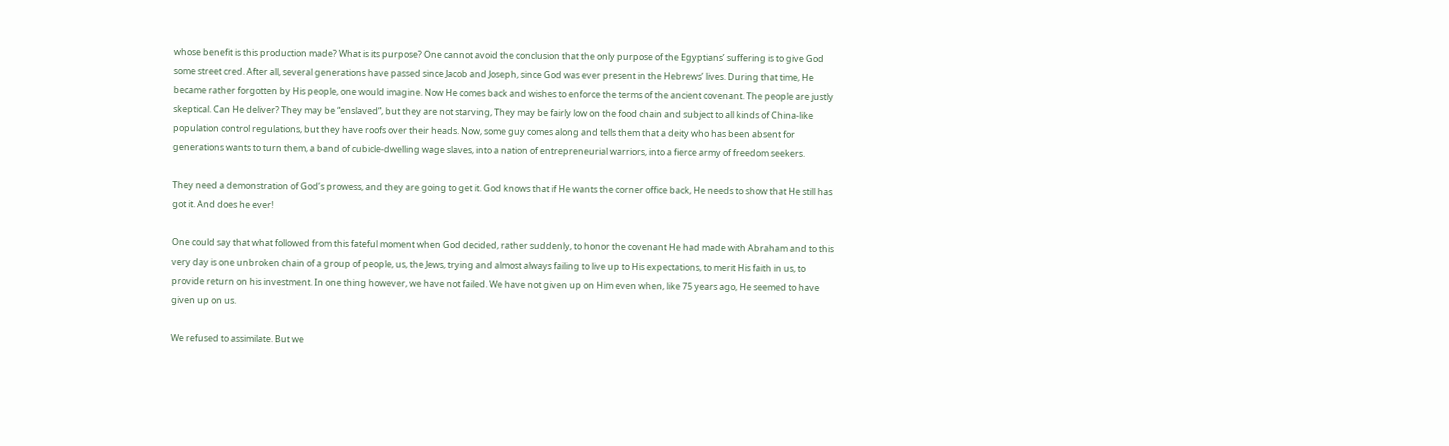whose benefit is this production made? What is its purpose? One cannot avoid the conclusion that the only purpose of the Egyptians’ suffering is to give God some street cred. After all, several generations have passed since Jacob and Joseph, since God was ever present in the Hebrews’ lives. During that time, He became rather forgotten by His people, one would imagine. Now He comes back and wishes to enforce the terms of the ancient covenant. The people are justly skeptical. Can He deliver? They may be “enslaved”, but they are not starving, They may be fairly low on the food chain and subject to all kinds of China-like population control regulations, but they have roofs over their heads. Now, some guy comes along and tells them that a deity who has been absent for generations wants to turn them, a band of cubicle-dwelling wage slaves, into a nation of entrepreneurial warriors, into a fierce army of freedom seekers.

They need a demonstration of God’s prowess, and they are going to get it. God knows that if He wants the corner office back, He needs to show that He still has got it. And does he ever!

One could say that what followed from this fateful moment when God decided, rather suddenly, to honor the covenant He had made with Abraham and to this very day is one unbroken chain of a group of people, us, the Jews, trying and almost always failing to live up to His expectations, to merit His faith in us, to provide return on his investment. In one thing however, we have not failed. We have not given up on Him even when, like 75 years ago, He seemed to have given up on us.

We refused to assimilate. But we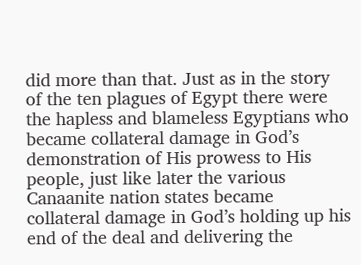did more than that. Just as in the story of the ten plagues of Egypt there were the hapless and blameless Egyptians who became collateral damage in God’s demonstration of His prowess to His people, just like later the various Canaanite nation states became collateral damage in God’s holding up his end of the deal and delivering the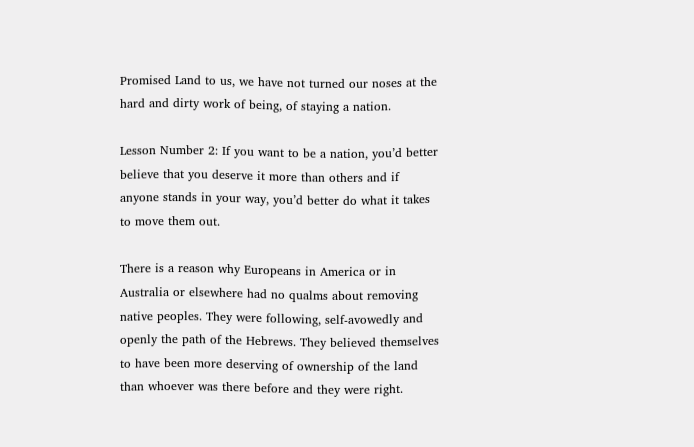Promised Land to us, we have not turned our noses at the hard and dirty work of being, of staying a nation.

Lesson Number 2: If you want to be a nation, you’d better believe that you deserve it more than others and if anyone stands in your way, you’d better do what it takes to move them out.

There is a reason why Europeans in America or in Australia or elsewhere had no qualms about removing native peoples. They were following, self-avowedly and openly the path of the Hebrews. They believed themselves to have been more deserving of ownership of the land than whoever was there before and they were right.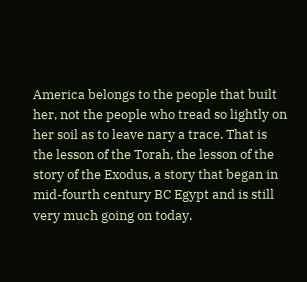America belongs to the people that built her, not the people who tread so lightly on her soil as to leave nary a trace. That is the lesson of the Torah, the lesson of the story of the Exodus, a story that began in mid-fourth century BC Egypt and is still very much going on today.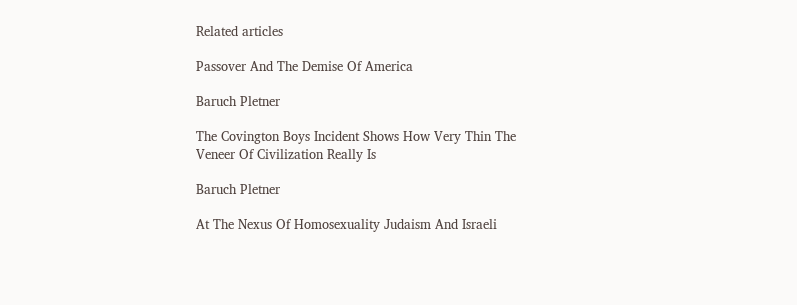Related articles

Passover And The Demise Of America

Baruch Pletner

The Covington Boys Incident Shows How Very Thin The Veneer Of Civilization Really Is

Baruch Pletner

At The Nexus Of Homosexuality Judaism And Israeli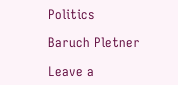Politics

Baruch Pletner

Leave a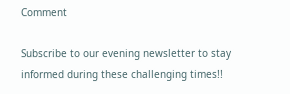Comment

Subscribe to our evening newsletter to stay informed during these challenging times!!